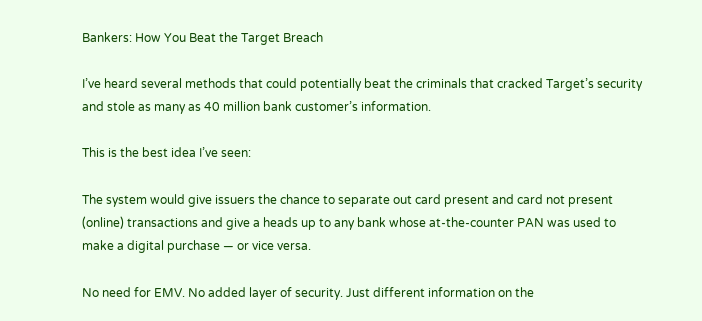Bankers: How You Beat the Target Breach

I’ve heard several methods that could potentially beat the criminals that cracked Target’s security and stole as many as 40 million bank customer’s information.

This is the best idea I’ve seen:

The system would give issuers the chance to separate out card present and card not present (online) transactions and give a heads up to any bank whose at-the-counter PAN was used to make a digital purchase — or vice versa.

No need for EMV. No added layer of security. Just different information on the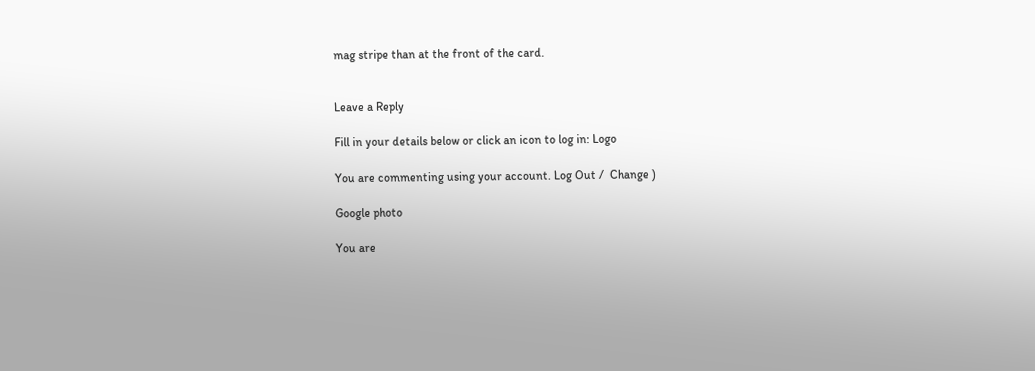mag stripe than at the front of the card.


Leave a Reply

Fill in your details below or click an icon to log in: Logo

You are commenting using your account. Log Out /  Change )

Google photo

You are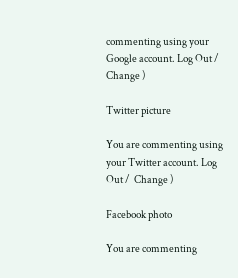commenting using your Google account. Log Out /  Change )

Twitter picture

You are commenting using your Twitter account. Log Out /  Change )

Facebook photo

You are commenting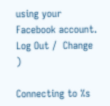using your Facebook account. Log Out /  Change )

Connecting to %s